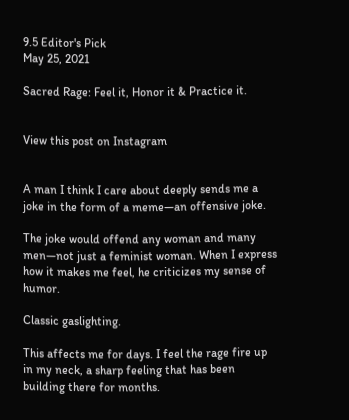9.5 Editor's Pick
May 25, 2021

Sacred Rage: Feel it, Honor it & Practice it.


View this post on Instagram


A man I think I care about deeply sends me a joke in the form of a meme—an offensive joke.

The joke would offend any woman and many men—not just a feminist woman. When I express how it makes me feel, he criticizes my sense of humor.

Classic gaslighting.

This affects me for days. I feel the rage fire up in my neck, a sharp feeling that has been building there for months.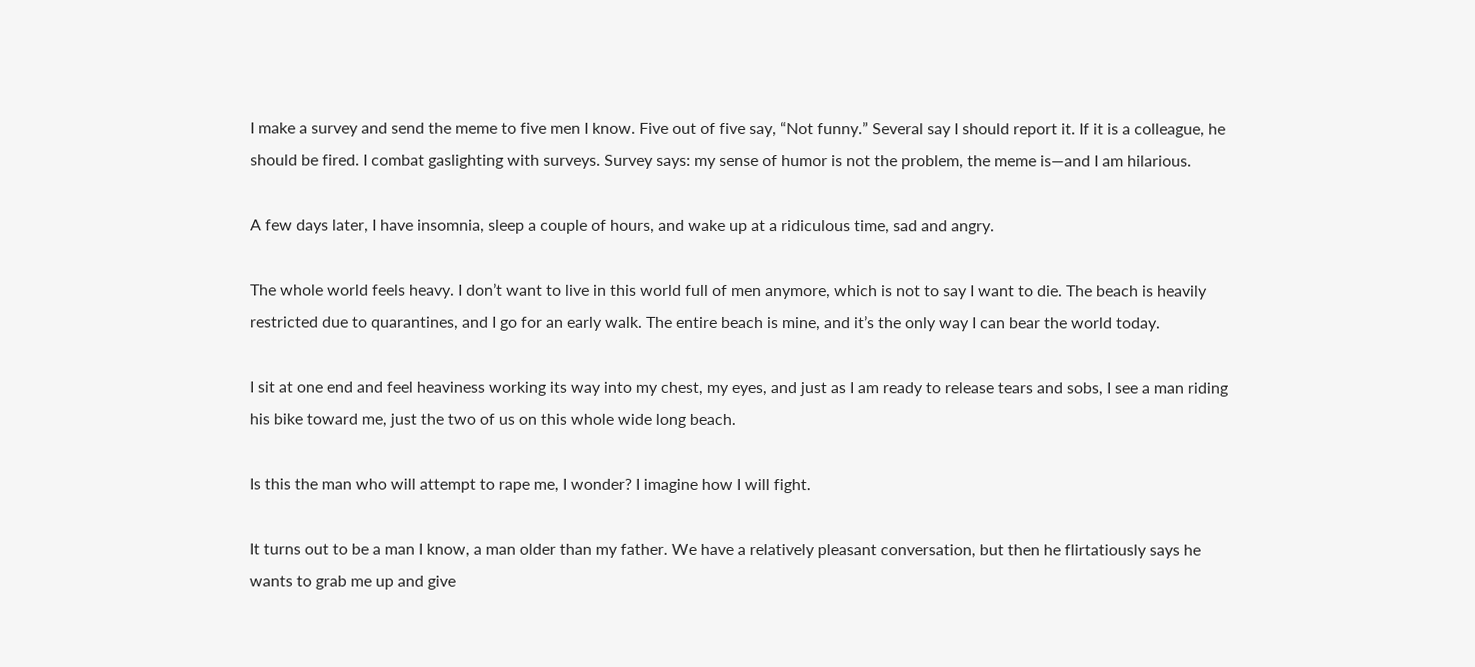I make a survey and send the meme to five men I know. Five out of five say, “Not funny.” Several say I should report it. If it is a colleague, he should be fired. I combat gaslighting with surveys. Survey says: my sense of humor is not the problem, the meme is—and I am hilarious.

A few days later, I have insomnia, sleep a couple of hours, and wake up at a ridiculous time, sad and angry.

The whole world feels heavy. I don’t want to live in this world full of men anymore, which is not to say I want to die. The beach is heavily restricted due to quarantines, and I go for an early walk. The entire beach is mine, and it’s the only way I can bear the world today.

I sit at one end and feel heaviness working its way into my chest, my eyes, and just as I am ready to release tears and sobs, I see a man riding his bike toward me, just the two of us on this whole wide long beach.

Is this the man who will attempt to rape me, I wonder? I imagine how I will fight.

It turns out to be a man I know, a man older than my father. We have a relatively pleasant conversation, but then he flirtatiously says he wants to grab me up and give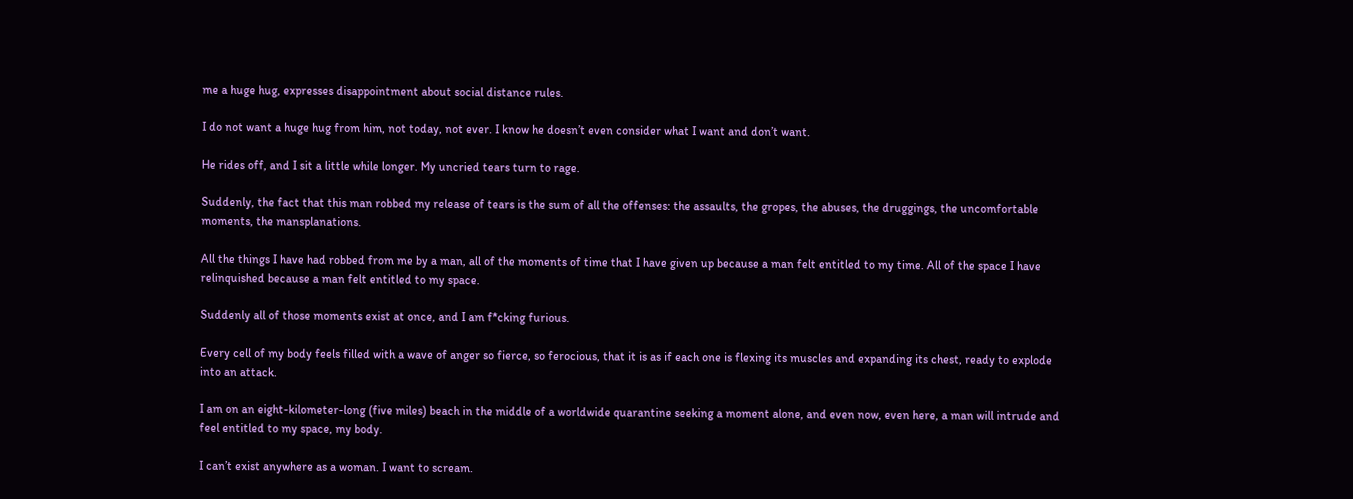me a huge hug, expresses disappointment about social distance rules.

I do not want a huge hug from him, not today, not ever. I know he doesn’t even consider what I want and don’t want.

He rides off, and I sit a little while longer. My uncried tears turn to rage.

Suddenly, the fact that this man robbed my release of tears is the sum of all the offenses: the assaults, the gropes, the abuses, the druggings, the uncomfortable moments, the mansplanations.

All the things I have had robbed from me by a man, all of the moments of time that I have given up because a man felt entitled to my time. All of the space I have relinquished because a man felt entitled to my space.

Suddenly all of those moments exist at once, and I am f*cking furious.

Every cell of my body feels filled with a wave of anger so fierce, so ferocious, that it is as if each one is flexing its muscles and expanding its chest, ready to explode into an attack.

I am on an eight-kilometer-long (five miles) beach in the middle of a worldwide quarantine seeking a moment alone, and even now, even here, a man will intrude and feel entitled to my space, my body.

I can’t exist anywhere as a woman. I want to scream.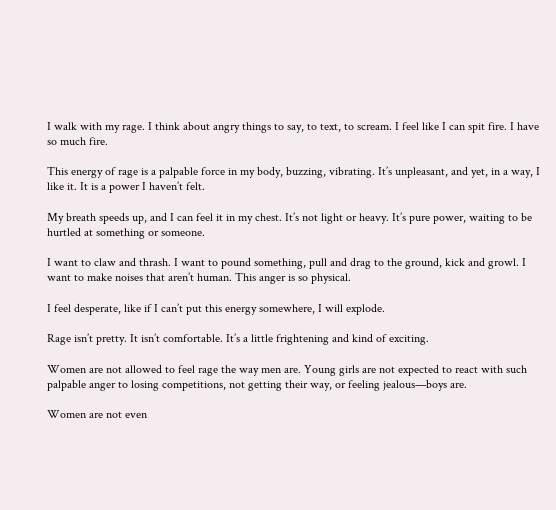I walk with my rage. I think about angry things to say, to text, to scream. I feel like I can spit fire. I have so much fire.

This energy of rage is a palpable force in my body, buzzing, vibrating. It’s unpleasant, and yet, in a way, I like it. It is a power I haven’t felt.

My breath speeds up, and I can feel it in my chest. It’s not light or heavy. It’s pure power, waiting to be hurtled at something or someone.

I want to claw and thrash. I want to pound something, pull and drag to the ground, kick and growl. I want to make noises that aren’t human. This anger is so physical.

I feel desperate, like if I can’t put this energy somewhere, I will explode.

Rage isn’t pretty. It isn’t comfortable. It’s a little frightening and kind of exciting.

Women are not allowed to feel rage the way men are. Young girls are not expected to react with such palpable anger to losing competitions, not getting their way, or feeling jealous—boys are.

Women are not even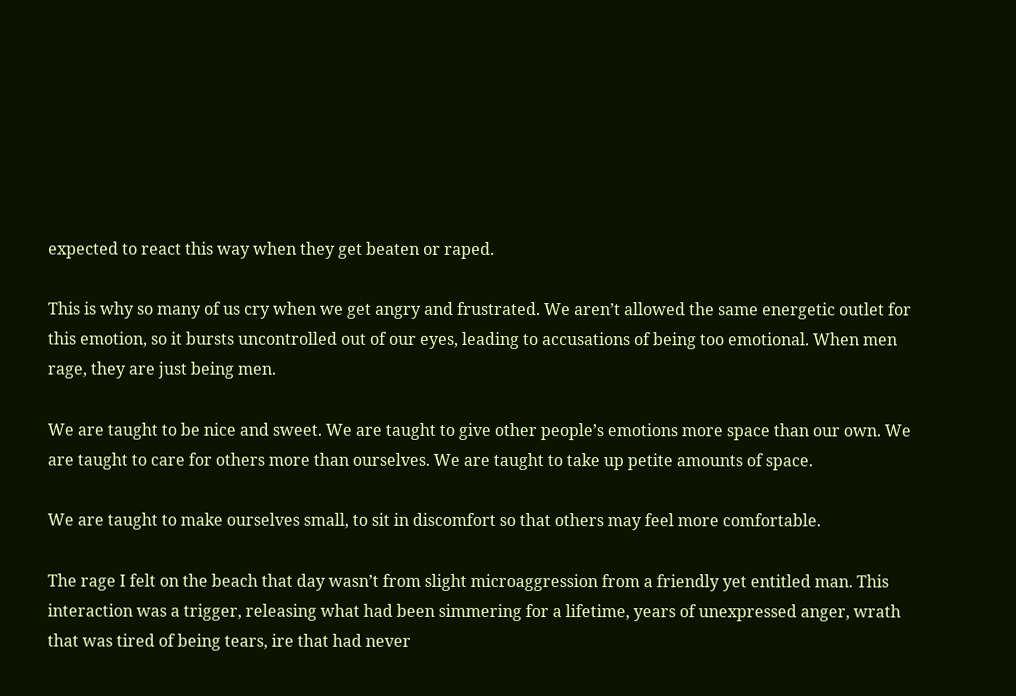expected to react this way when they get beaten or raped.

This is why so many of us cry when we get angry and frustrated. We aren’t allowed the same energetic outlet for this emotion, so it bursts uncontrolled out of our eyes, leading to accusations of being too emotional. When men rage, they are just being men.

We are taught to be nice and sweet. We are taught to give other people’s emotions more space than our own. We are taught to care for others more than ourselves. We are taught to take up petite amounts of space.

We are taught to make ourselves small, to sit in discomfort so that others may feel more comfortable.

The rage I felt on the beach that day wasn’t from slight microaggression from a friendly yet entitled man. This interaction was a trigger, releasing what had been simmering for a lifetime, years of unexpressed anger, wrath that was tired of being tears, ire that had never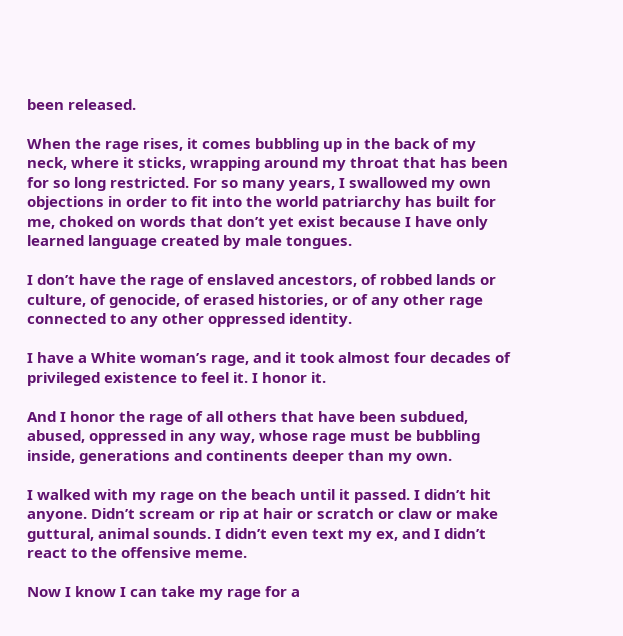been released.

When the rage rises, it comes bubbling up in the back of my neck, where it sticks, wrapping around my throat that has been for so long restricted. For so many years, I swallowed my own objections in order to fit into the world patriarchy has built for me, choked on words that don’t yet exist because I have only learned language created by male tongues.

I don’t have the rage of enslaved ancestors, of robbed lands or culture, of genocide, of erased histories, or of any other rage connected to any other oppressed identity.

I have a White woman’s rage, and it took almost four decades of privileged existence to feel it. I honor it.

And I honor the rage of all others that have been subdued, abused, oppressed in any way, whose rage must be bubbling inside, generations and continents deeper than my own.

I walked with my rage on the beach until it passed. I didn’t hit anyone. Didn’t scream or rip at hair or scratch or claw or make guttural, animal sounds. I didn’t even text my ex, and I didn’t react to the offensive meme.

Now I know I can take my rage for a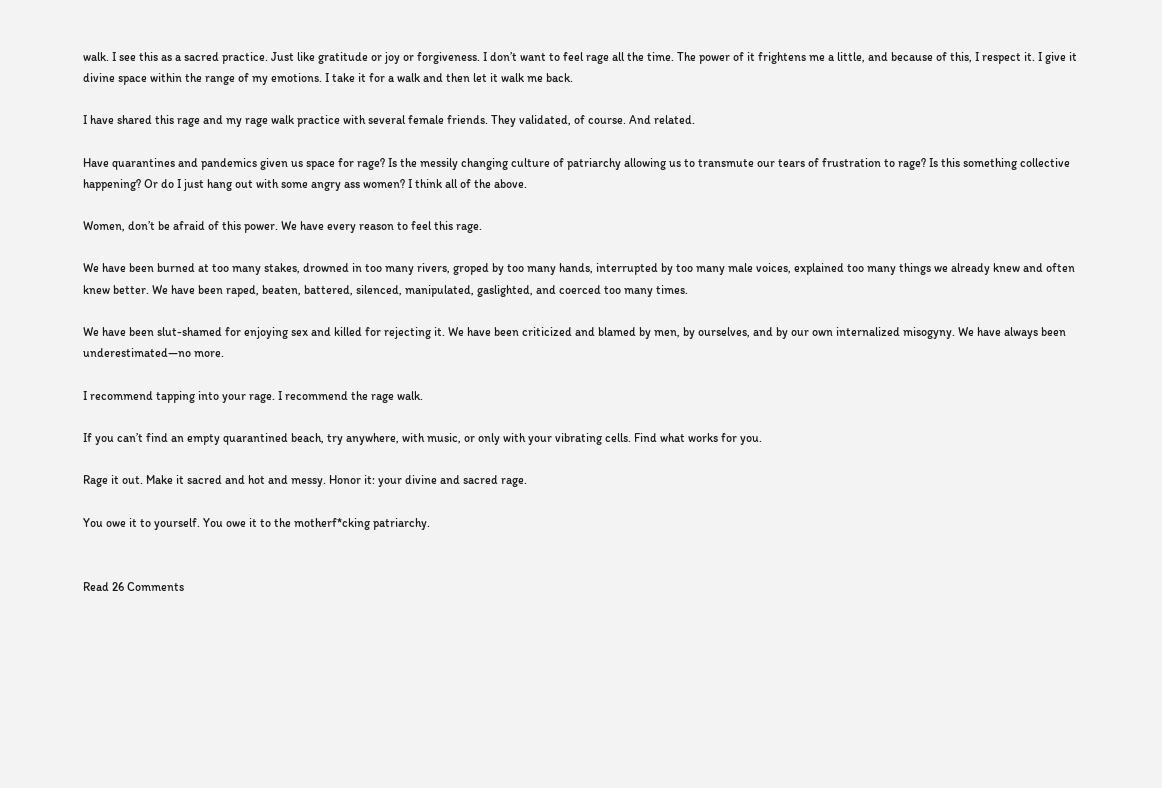walk. I see this as a sacred practice. Just like gratitude or joy or forgiveness. I don’t want to feel rage all the time. The power of it frightens me a little, and because of this, I respect it. I give it divine space within the range of my emotions. I take it for a walk and then let it walk me back.

I have shared this rage and my rage walk practice with several female friends. They validated, of course. And related.

Have quarantines and pandemics given us space for rage? Is the messily changing culture of patriarchy allowing us to transmute our tears of frustration to rage? Is this something collective happening? Or do I just hang out with some angry ass women? I think all of the above.

Women, don’t be afraid of this power. We have every reason to feel this rage.

We have been burned at too many stakes, drowned in too many rivers, groped by too many hands, interrupted by too many male voices, explained too many things we already knew and often knew better. We have been raped, beaten, battered, silenced, manipulated, gaslighted, and coerced too many times.

We have been slut-shamed for enjoying sex and killed for rejecting it. We have been criticized and blamed by men, by ourselves, and by our own internalized misogyny. We have always been underestimated—no more.

I recommend tapping into your rage. I recommend the rage walk.

If you can’t find an empty quarantined beach, try anywhere, with music, or only with your vibrating cells. Find what works for you.

Rage it out. Make it sacred and hot and messy. Honor it: your divine and sacred rage.

You owe it to yourself. You owe it to the motherf*cking patriarchy.


Read 26 Comments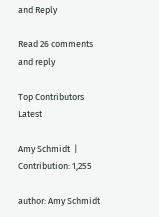and Reply

Read 26 comments and reply

Top Contributors Latest

Amy Schmidt  |  Contribution: 1,255

author: Amy Schmidt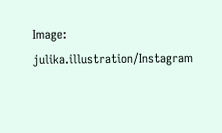Image: julika.illustration/Instagram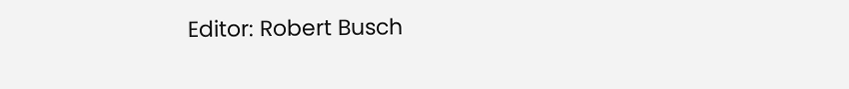Editor: Robert Busch